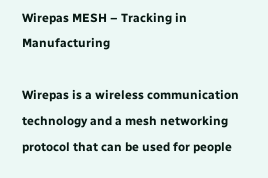Wirepas MESH – Tracking in Manufacturing

Wirepas is a wireless communication technology and a mesh networking protocol that can be used for people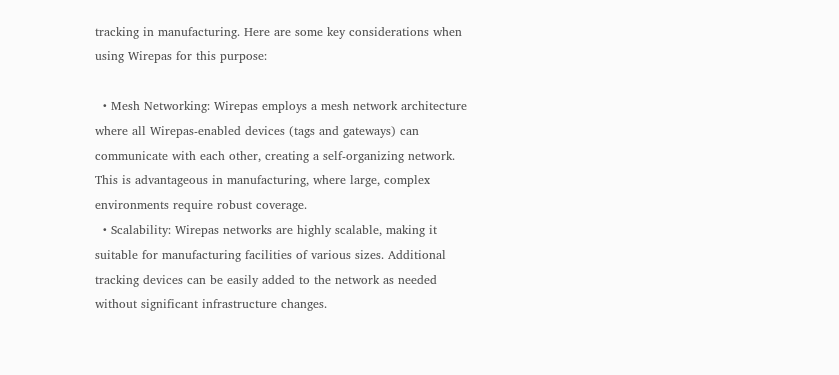tracking in manufacturing. Here are some key considerations when using Wirepas for this purpose:

  • Mesh Networking: Wirepas employs a mesh network architecture where all Wirepas-enabled devices (tags and gateways) can communicate with each other, creating a self-organizing network. This is advantageous in manufacturing, where large, complex environments require robust coverage.
  • Scalability: Wirepas networks are highly scalable, making it suitable for manufacturing facilities of various sizes. Additional tracking devices can be easily added to the network as needed without significant infrastructure changes.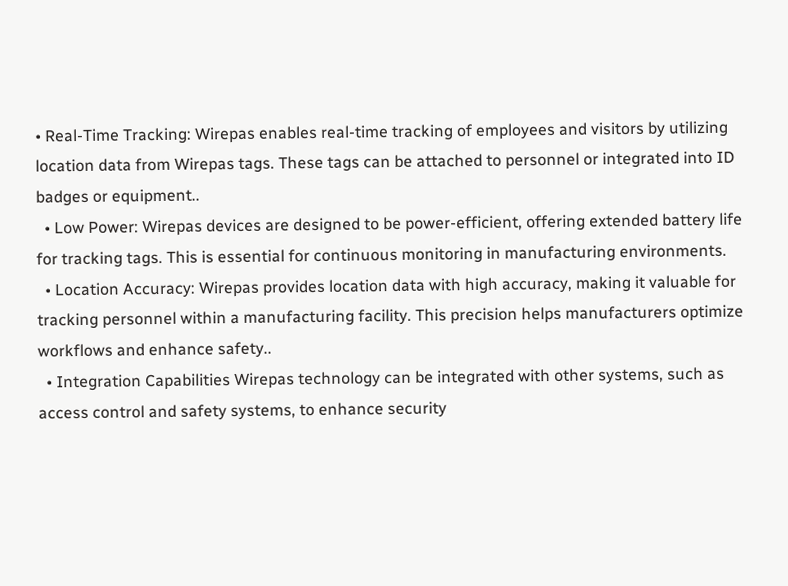• Real-Time Tracking: Wirepas enables real-time tracking of employees and visitors by utilizing location data from Wirepas tags. These tags can be attached to personnel or integrated into ID badges or equipment..
  • Low Power: Wirepas devices are designed to be power-efficient, offering extended battery life for tracking tags. This is essential for continuous monitoring in manufacturing environments.
  • Location Accuracy: Wirepas provides location data with high accuracy, making it valuable for tracking personnel within a manufacturing facility. This precision helps manufacturers optimize workflows and enhance safety..
  • Integration Capabilities Wirepas technology can be integrated with other systems, such as access control and safety systems, to enhance security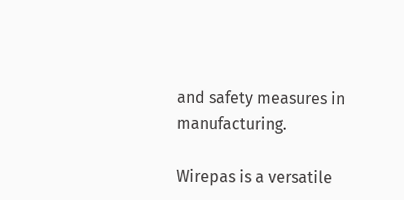and safety measures in manufacturing.

Wirepas is a versatile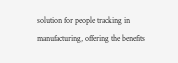solution for people tracking in manufacturing, offering the benefits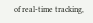of real-time tracking,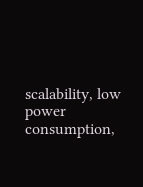scalability, low power consumption,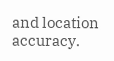and location accuracy.